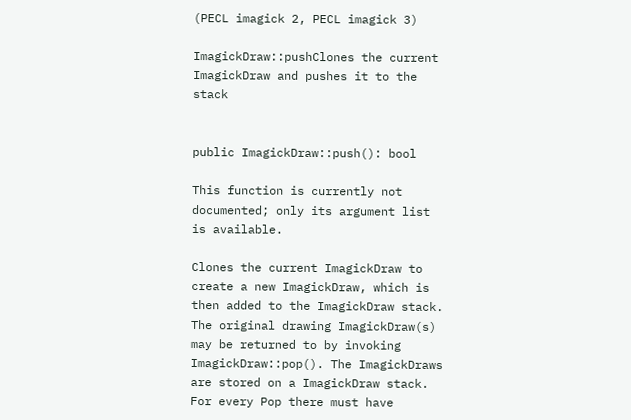(PECL imagick 2, PECL imagick 3)

ImagickDraw::pushClones the current ImagickDraw and pushes it to the stack


public ImagickDraw::push(): bool

This function is currently not documented; only its argument list is available.

Clones the current ImagickDraw to create a new ImagickDraw, which is then added to the ImagickDraw stack. The original drawing ImagickDraw(s) may be returned to by invoking ImagickDraw::pop(). The ImagickDraws are stored on a ImagickDraw stack. For every Pop there must have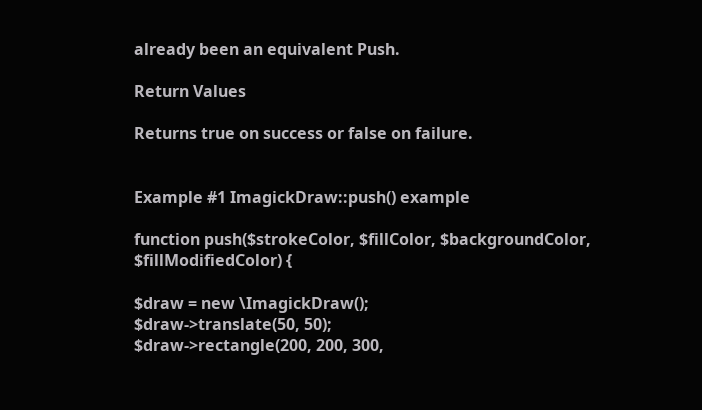already been an equivalent Push.

Return Values

Returns true on success or false on failure.


Example #1 ImagickDraw::push() example

function push($strokeColor, $fillColor, $backgroundColor, $fillModifiedColor) {

$draw = new \ImagickDraw();
$draw->translate(50, 50);
$draw->rectangle(200, 200, 300,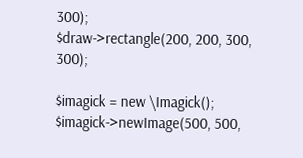300);
$draw->rectangle(200, 200, 300, 300);

$imagick = new \Imagick();
$imagick->newImage(500, 500,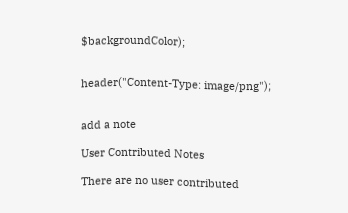$backgroundColor);


header("Content-Type: image/png");


add a note

User Contributed Notes

There are no user contributed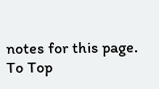notes for this page.
To Top